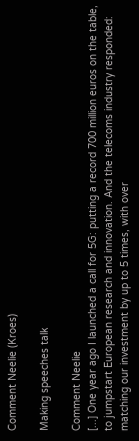Comment Neelie (Kroes)

Making speeches talk

Comment Neelie
[...] One year ago I launched a call for 5G: putting a record 700 million euros on the table, to jumpstart European research and innovation. And the telecoms industry responded: matching our investment by up to 5 times, with over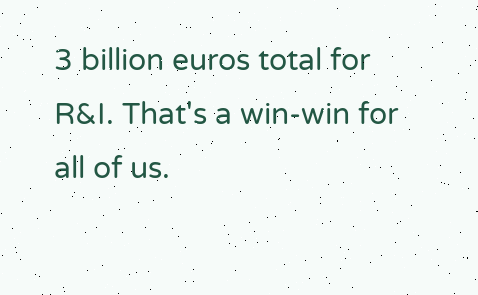3 billion euros total for R&I. That's a win-win for all of us.